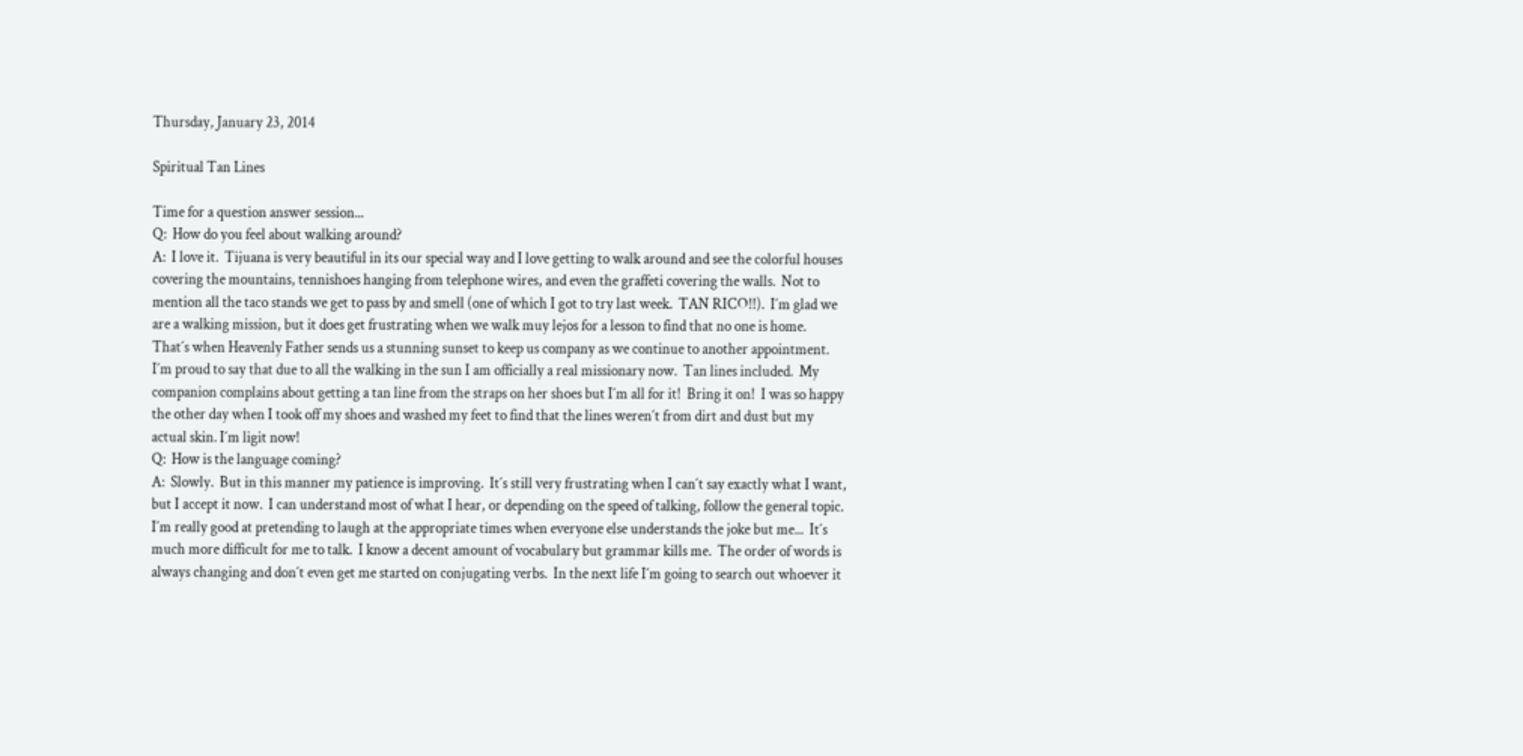Thursday, January 23, 2014

Spiritual Tan Lines

Time for a question answer session...
Q:  How do you feel about walking around?
A:  I love it.  Tijuana is very beautiful in its our special way and I love getting to walk around and see the colorful houses covering the mountains, tennishoes hanging from telephone wires, and even the graffeti covering the walls.  Not to mention all the taco stands we get to pass by and smell (one of which I got to try last week.  TAN RICO!!).  I´m glad we are a walking mission, but it does get frustrating when we walk muy lejos for a lesson to find that no one is home.  That´s when Heavenly Father sends us a stunning sunset to keep us company as we continue to another appointment.  I´m proud to say that due to all the walking in the sun I am officially a real missionary now.  Tan lines included.  My companion complains about getting a tan line from the straps on her shoes but I´m all for it!  Bring it on!  I was so happy the other day when I took off my shoes and washed my feet to find that the lines weren´t from dirt and dust but my actual skin. I´m ligit now!
Q:  How is the language coming?
A:  Slowly.  But in this manner my patience is improving.  It´s still very frustrating when I can´t say exactly what I want, but I accept it now.  I can understand most of what I hear, or depending on the speed of talking, follow the general topic.  I´m really good at pretending to laugh at the appropriate times when everyone else understands the joke but me...  It´s much more difficult for me to talk.  I know a decent amount of vocabulary but grammar kills me.  The order of words is always changing and don´t even get me started on conjugating verbs.  In the next life I´m going to search out whoever it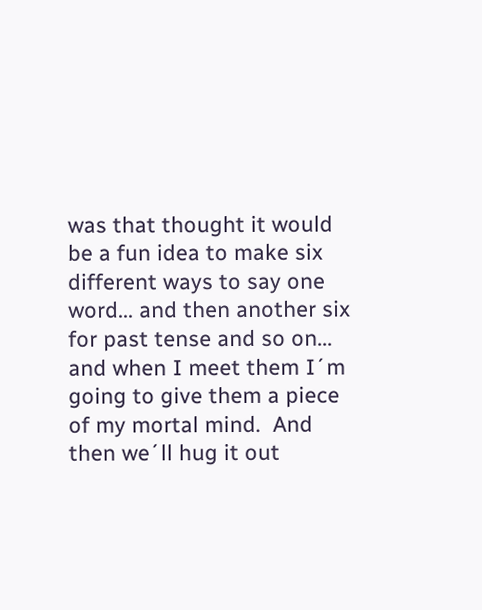was that thought it would be a fun idea to make six different ways to say one word... and then another six for past tense and so on... and when I meet them I´m going to give them a piece of my mortal mind.  And then we´ll hug it out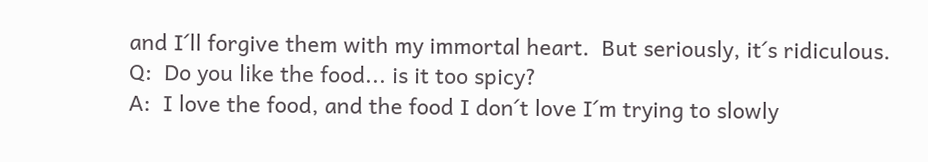and I´ll forgive them with my immortal heart.  But seriously, it´s ridiculous.
Q:  Do you like the food... is it too spicy?
A:  I love the food, and the food I don´t love I´m trying to slowly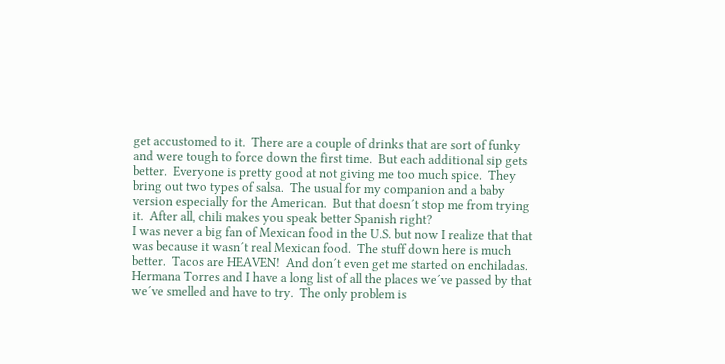get accustomed to it.  There are a couple of drinks that are sort of funky and were tough to force down the first time.  But each additional sip gets better.  Everyone is pretty good at not giving me too much spice.  They bring out two types of salsa.  The usual for my companion and a baby version especially for the American.  But that doesn´t stop me from trying it.  After all, chili makes you speak better Spanish right?
I was never a big fan of Mexican food in the U.S. but now I realize that that was because it wasn´t real Mexican food.  The stuff down here is much better.  Tacos are HEAVEN!  And don´t even get me started on enchiladas.  Hermana Torres and I have a long list of all the places we´ve passed by that we´ve smelled and have to try.  The only problem is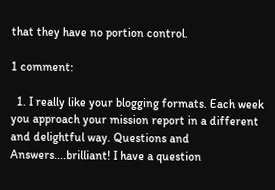that they have no portion control.

1 comment:

  1. I really like your blogging formats. Each week you approach your mission report in a different and delightful way. Questions and Answers....brilliant! I have a question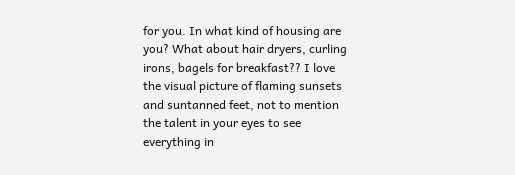for you. In what kind of housing are you? What about hair dryers, curling irons, bagels for breakfast?? I love the visual picture of flaming sunsets and suntanned feet, not to mention the talent in your eyes to see everything in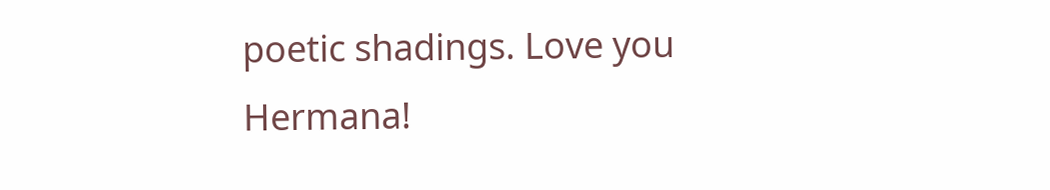poetic shadings. Love you Hermana!